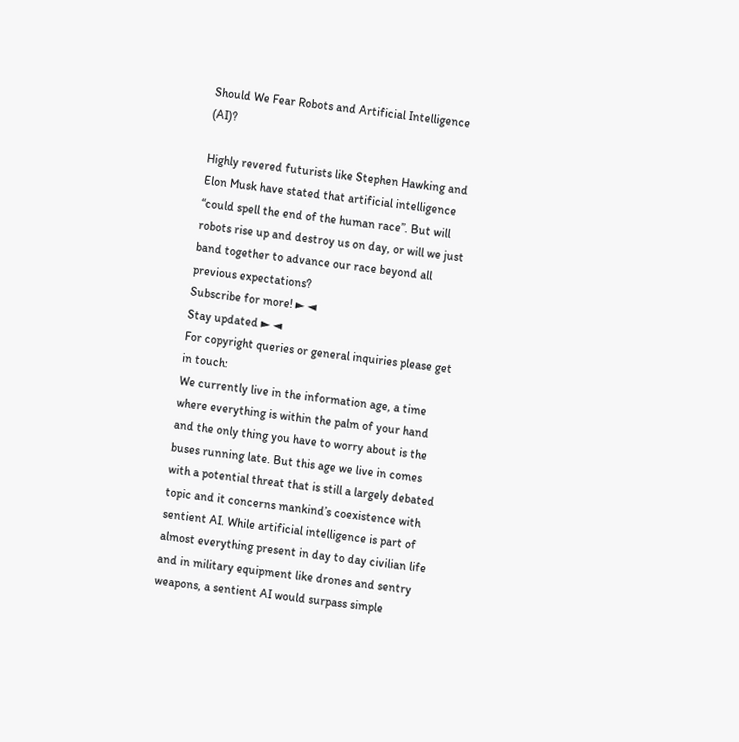Should We Fear Robots and Artificial Intelligence (AI)?

Highly revered futurists like Stephen Hawking and Elon Musk have stated that artificial intelligence “could spell the end of the human race”. But will robots rise up and destroy us on day, or will we just band together to advance our race beyond all previous expectations?
Subscribe for more! ► ◄
Stay updated ► ◄
For copyright queries or general inquiries please get in touch:
We currently live in the information age, a time where everything is within the palm of your hand and the only thing you have to worry about is the buses running late. But this age we live in comes with a potential threat that is still a largely debated topic and it concerns mankind’s coexistence with sentient AI. While artificial intelligence is part of almost everything present in day to day civilian life and in military equipment like drones and sentry weapons, a sentient AI would surpass simple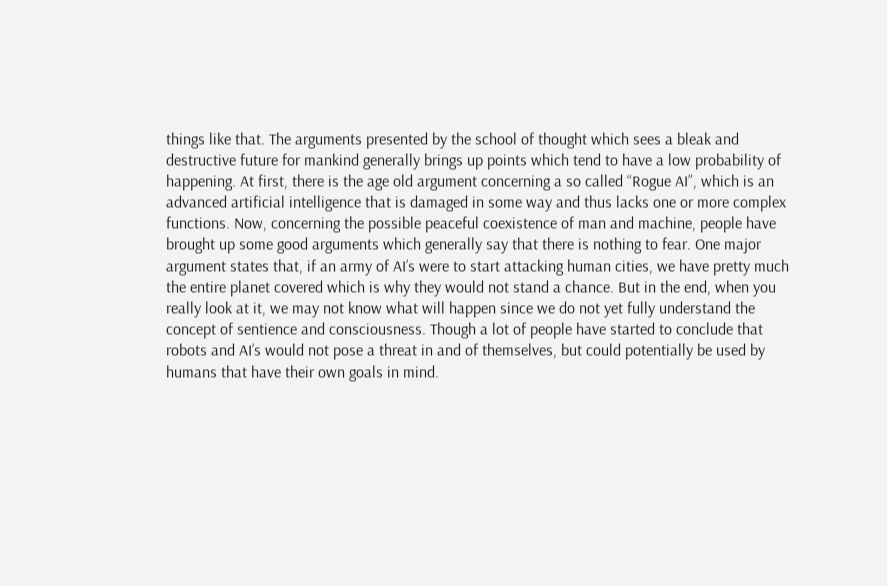things like that. The arguments presented by the school of thought which sees a bleak and destructive future for mankind generally brings up points which tend to have a low probability of happening. At first, there is the age old argument concerning a so called “Rogue AI”, which is an advanced artificial intelligence that is damaged in some way and thus lacks one or more complex functions. Now, concerning the possible peaceful coexistence of man and machine, people have brought up some good arguments which generally say that there is nothing to fear. One major argument states that, if an army of AI’s were to start attacking human cities, we have pretty much the entire planet covered which is why they would not stand a chance. But in the end, when you really look at it, we may not know what will happen since we do not yet fully understand the concept of sentience and consciousness. Though a lot of people have started to conclude that robots and AI’s would not pose a threat in and of themselves, but could potentially be used by humans that have their own goals in mind.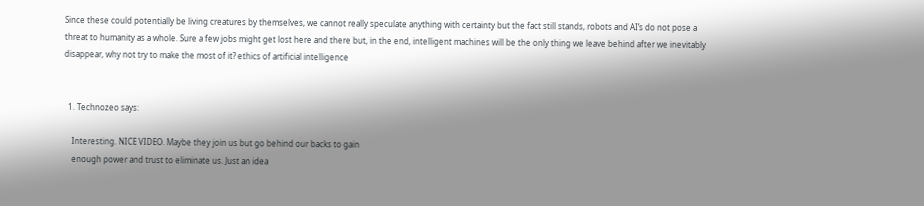Since these could potentially be living creatures by themselves, we cannot really speculate anything with certainty but the fact still stands, robots and AI’s do not pose a threat to humanity as a whole. Sure a few jobs might get lost here and there but, in the end, intelligent machines will be the only thing we leave behind after we inevitably disappear, why not try to make the most of it? ethics of artificial intelligence


  1. Technozeo says:

    Interesting. NICE VIDEO. Maybe they join us but go behind our backs to gain
    enough power and trust to eliminate us. Just an idea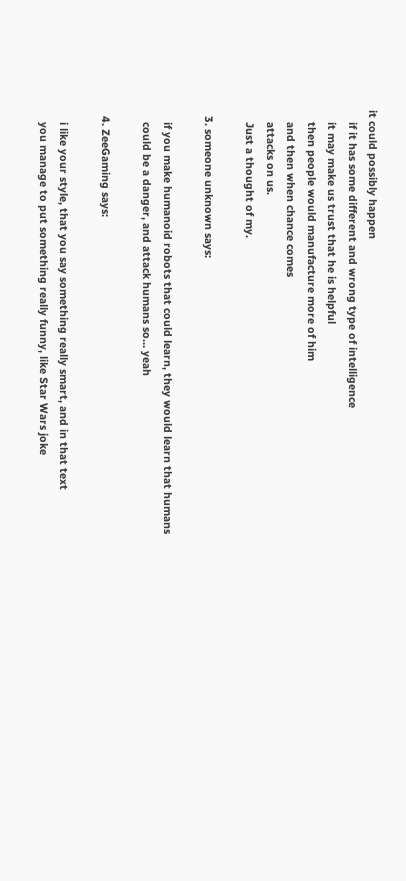it could possibly happen
    if it has some different and wrong type of intelligence
    it may make us trust that he is helpful
    then people would manufacture more of him
    and then when chance comes
    attacks on us.
    Just a thought of my.

  3. someone unknown says:

    if you make humanoid robots that could learn, they would learn that humans
    could be a danger, and attack humans so… yeah

  4. ZeeGaming says:

    i like your style, that you say something really smart, and in that text
    you manage to put something really funny, like Star Wars joke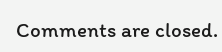Comments are closed.